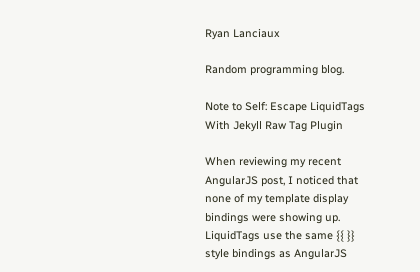Ryan Lanciaux

Random programming blog.

Note to Self: Escape LiquidTags With Jekyll Raw Tag Plugin

When reviewing my recent AngularJS post, I noticed that none of my template display bindings were showing up. LiquidTags use the same {{ }} style bindings as AngularJS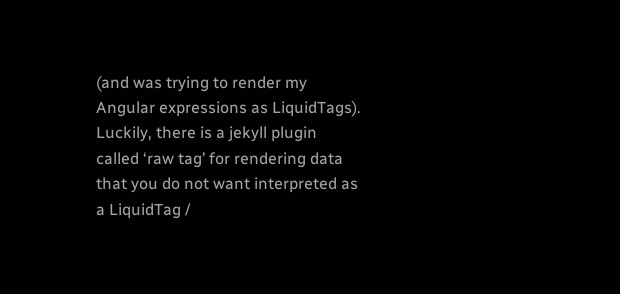(and was trying to render my Angular expressions as LiquidTags). Luckily, there is a jekyll plugin called ‘raw tag’ for rendering data that you do not want interpreted as a LiquidTag /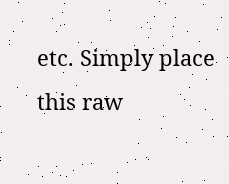etc. Simply place this raw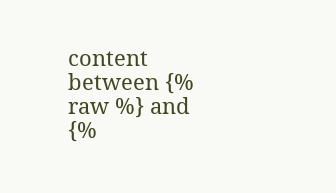content between {% raw %} and {%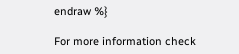endraw %}

For more information check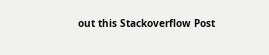out this Stackoverflow Post